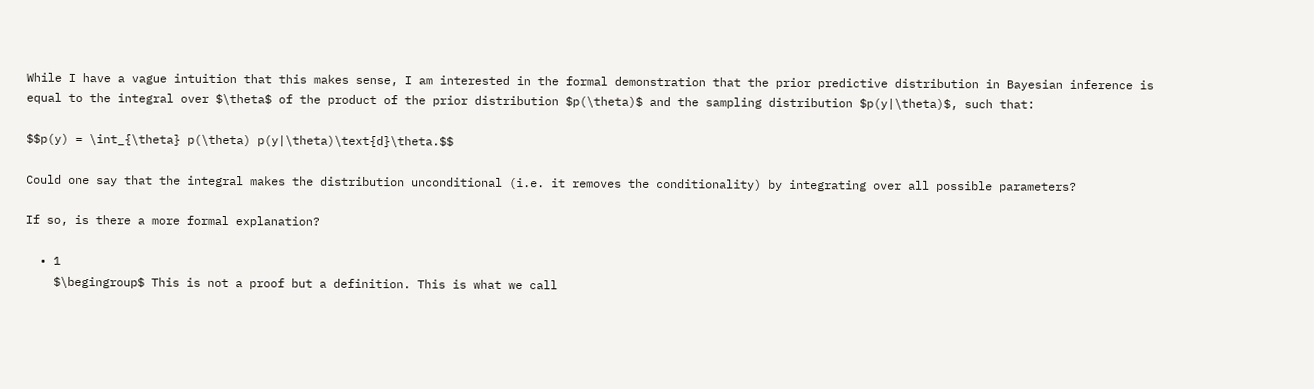While I have a vague intuition that this makes sense, I am interested in the formal demonstration that the prior predictive distribution in Bayesian inference is equal to the integral over $\theta$ of the product of the prior distribution $p(\theta)$ and the sampling distribution $p(y|\theta)$, such that:

$$p(y) = \int_{\theta} p(\theta) p(y|\theta)\text{d}\theta.$$

Could one say that the integral makes the distribution unconditional (i.e. it removes the conditionality) by integrating over all possible parameters?

If so, is there a more formal explanation?

  • 1
    $\begingroup$ This is not a proof but a definition. This is what we call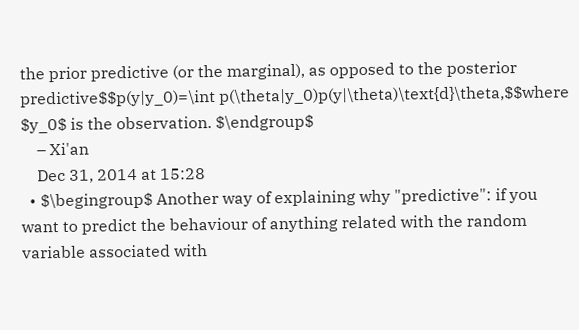the prior predictive (or the marginal), as opposed to the posterior predictive$$p(y|y_0)=\int p(\theta|y_0)p(y|\theta)\text{d}\theta,$$where $y_0$ is the observation. $\endgroup$
    – Xi'an
    Dec 31, 2014 at 15:28
  • $\begingroup$ Another way of explaining why "predictive": if you want to predict the behaviour of anything related with the random variable associated with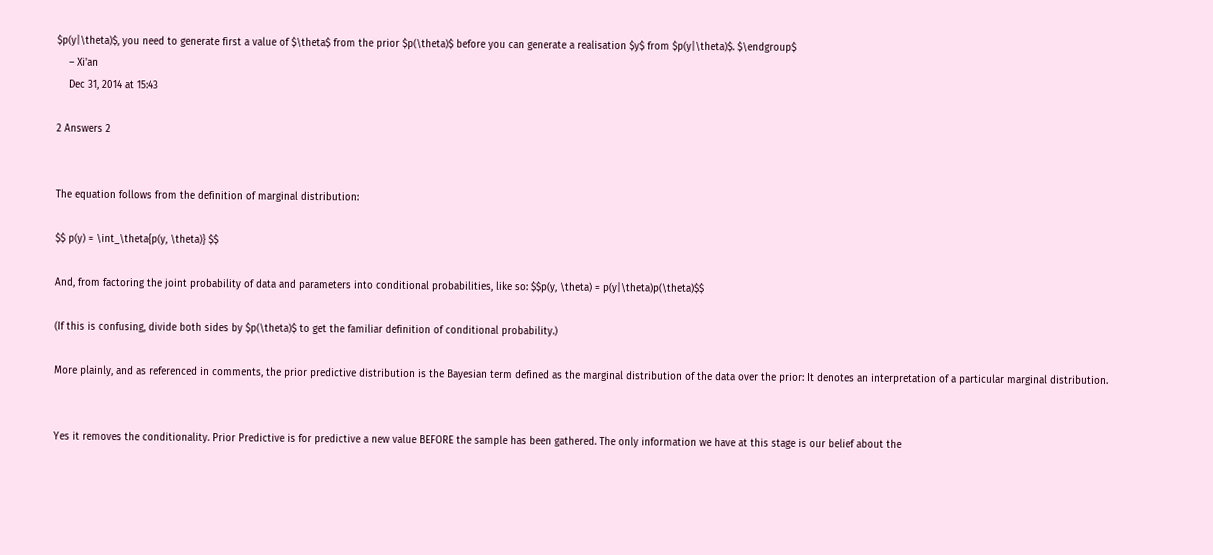$p(y|\theta)$, you need to generate first a value of $\theta$ from the prior $p(\theta)$ before you can generate a realisation $y$ from $p(y|\theta)$. $\endgroup$
    – Xi'an
    Dec 31, 2014 at 15:43

2 Answers 2


The equation follows from the definition of marginal distribution:

$$ p(y) = \int_\theta{p(y, \theta)} $$

And, from factoring the joint probability of data and parameters into conditional probabilities, like so: $$p(y, \theta) = p(y|\theta)p(\theta)$$

(If this is confusing, divide both sides by $p(\theta)$ to get the familiar definition of conditional probability.)

More plainly, and as referenced in comments, the prior predictive distribution is the Bayesian term defined as the marginal distribution of the data over the prior: It denotes an interpretation of a particular marginal distribution.


Yes it removes the conditionality. Prior Predictive is for predictive a new value BEFORE the sample has been gathered. The only information we have at this stage is our belief about the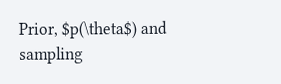Prior, $p(\theta$) and sampling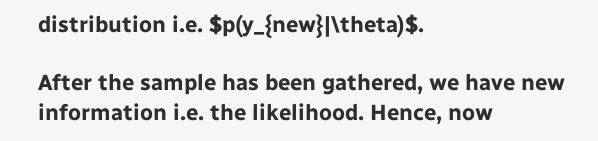distribution i.e. $p(y_{new}|\theta)$.

After the sample has been gathered, we have new information i.e. the likelihood. Hence, now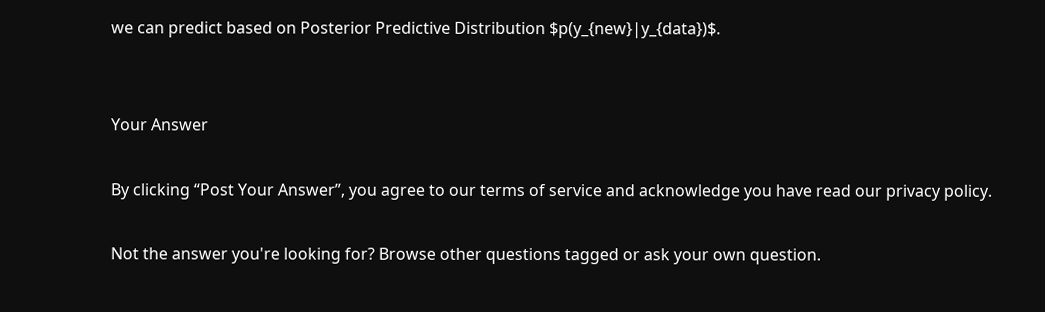we can predict based on Posterior Predictive Distribution $p(y_{new}|y_{data})$.


Your Answer

By clicking “Post Your Answer”, you agree to our terms of service and acknowledge you have read our privacy policy.

Not the answer you're looking for? Browse other questions tagged or ask your own question.